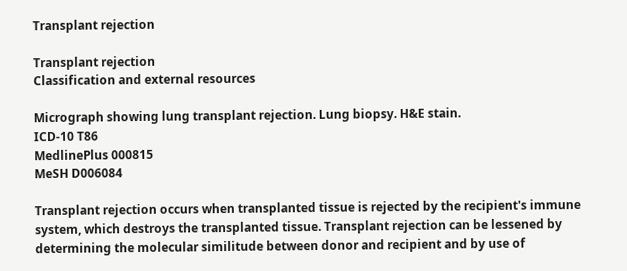Transplant rejection

Transplant rejection
Classification and external resources

Micrograph showing lung transplant rejection. Lung biopsy. H&E stain.
ICD-10 T86
MedlinePlus 000815
MeSH D006084

Transplant rejection occurs when transplanted tissue is rejected by the recipient's immune system, which destroys the transplanted tissue. Transplant rejection can be lessened by determining the molecular similitude between donor and recipient and by use of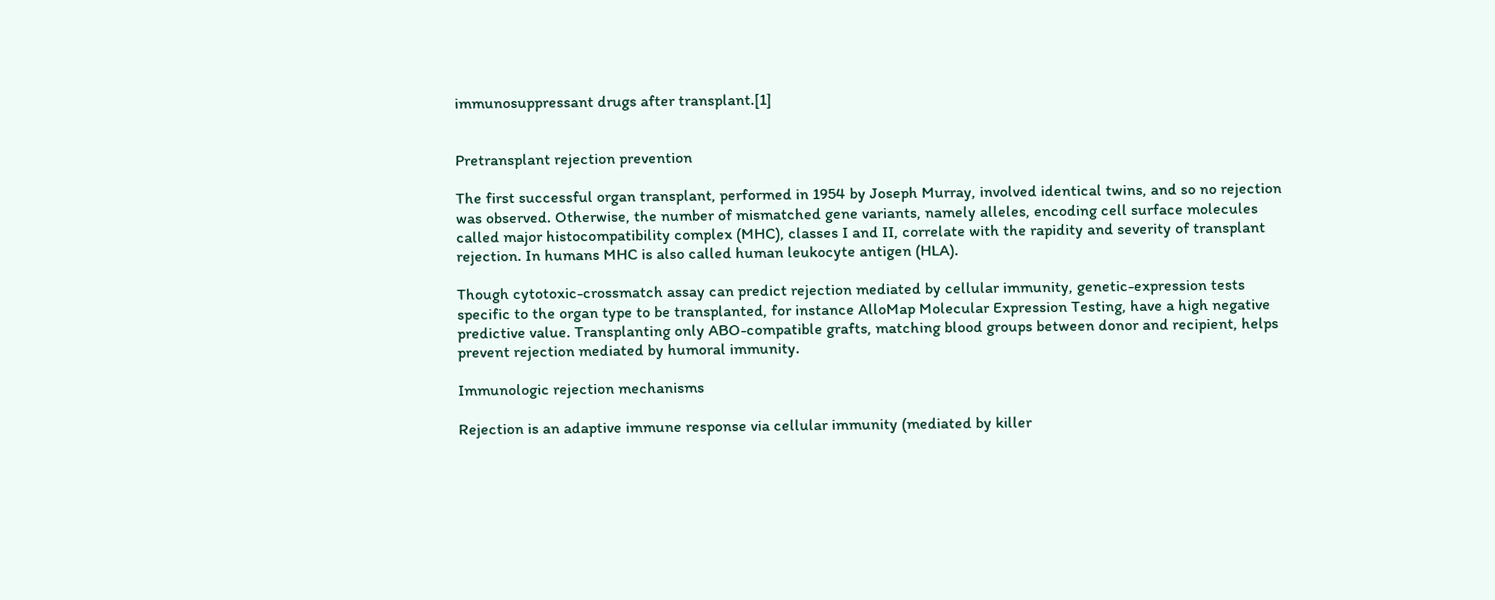immunosuppressant drugs after transplant.[1]


Pretransplant rejection prevention

The first successful organ transplant, performed in 1954 by Joseph Murray, involved identical twins, and so no rejection was observed. Otherwise, the number of mismatched gene variants, namely alleles, encoding cell surface molecules called major histocompatibility complex (MHC), classes I and II, correlate with the rapidity and severity of transplant rejection. In humans MHC is also called human leukocyte antigen (HLA).

Though cytotoxic-crossmatch assay can predict rejection mediated by cellular immunity, genetic-expression tests specific to the organ type to be transplanted, for instance AlloMap Molecular Expression Testing, have a high negative predictive value. Transplanting only ABO-compatible grafts, matching blood groups between donor and recipient, helps prevent rejection mediated by humoral immunity.

Immunologic rejection mechanisms

Rejection is an adaptive immune response via cellular immunity (mediated by killer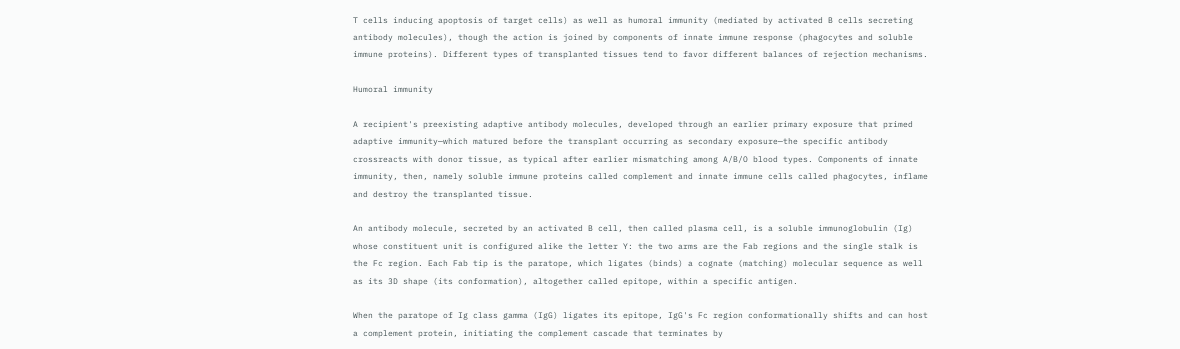T cells inducing apoptosis of target cells) as well as humoral immunity (mediated by activated B cells secreting antibody molecules), though the action is joined by components of innate immune response (phagocytes and soluble immune proteins). Different types of transplanted tissues tend to favor different balances of rejection mechanisms.

Humoral immunity

A recipient's preexisting adaptive antibody molecules, developed through an earlier primary exposure that primed adaptive immunity—which matured before the transplant occurring as secondary exposure—the specific antibody crossreacts with donor tissue, as typical after earlier mismatching among A/B/O blood types. Components of innate immunity, then, namely soluble immune proteins called complement and innate immune cells called phagocytes, inflame and destroy the transplanted tissue.

An antibody molecule, secreted by an activated B cell, then called plasma cell, is a soluble immunoglobulin (Ig) whose constituent unit is configured alike the letter Y: the two arms are the Fab regions and the single stalk is the Fc region. Each Fab tip is the paratope, which ligates (binds) a cognate (matching) molecular sequence as well as its 3D shape (its conformation), altogether called epitope, within a specific antigen.

When the paratope of Ig class gamma (IgG) ligates its epitope, IgG's Fc region conformationally shifts and can host a complement protein, initiating the complement cascade that terminates by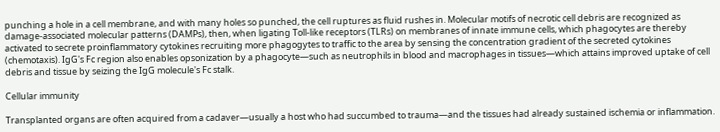punching a hole in a cell membrane, and with many holes so punched, the cell ruptures as fluid rushes in. Molecular motifs of necrotic cell debris are recognized as damage-associated molecular patterns (DAMPs), then, when ligating Toll-like receptors (TLRs) on membranes of innate immune cells, which phagocytes are thereby activated to secrete proinflammatory cytokines recruiting more phagogytes to traffic to the area by sensing the concentration gradient of the secreted cytokines (chemotaxis). IgG's Fc region also enables opsonization by a phagocyte—such as neutrophils in blood and macrophages in tissues—which attains improved uptake of cell debris and tissue by seizing the IgG molecule's Fc stalk.

Cellular immunity

Transplanted organs are often acquired from a cadaver—usually a host who had succumbed to trauma—and the tissues had already sustained ischemia or inflammation.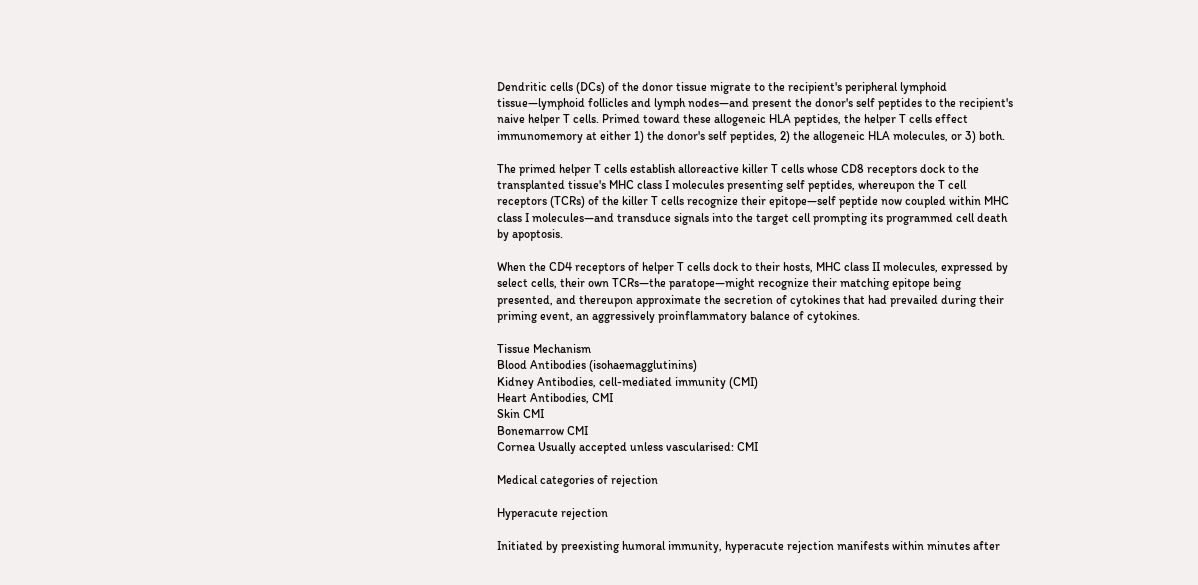Dendritic cells (DCs) of the donor tissue migrate to the recipient's peripheral lymphoid tissue—lymphoid follicles and lymph nodes—and present the donor's self peptides to the recipient's naive helper T cells. Primed toward these allogeneic HLA peptides, the helper T cells effect immunomemory at either 1) the donor's self peptides, 2) the allogeneic HLA molecules, or 3) both.

The primed helper T cells establish alloreactive killer T cells whose CD8 receptors dock to the transplanted tissue's MHC class I molecules presenting self peptides, whereupon the T cell receptors (TCRs) of the killer T cells recognize their epitope—self peptide now coupled within MHC class I molecules—and transduce signals into the target cell prompting its programmed cell death by apoptosis.

When the CD4 receptors of helper T cells dock to their hosts, MHC class II molecules, expressed by select cells, their own TCRs—the paratope—might recognize their matching epitope being presented, and thereupon approximate the secretion of cytokines that had prevailed during their priming event, an aggressively proinflammatory balance of cytokines.

Tissue Mechanism
Blood Antibodies (isohaemagglutinins)
Kidney Antibodies, cell-mediated immunity (CMI)
Heart Antibodies, CMI
Skin CMI
Bonemarrow CMI
Cornea Usually accepted unless vascularised: CMI

Medical categories of rejection

Hyperacute rejection

Initiated by preexisting humoral immunity, hyperacute rejection manifests within minutes after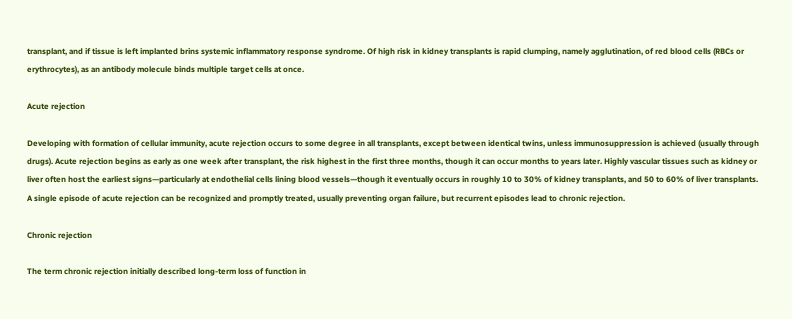transplant, and if tissue is left implanted brins systemic inflammatory response syndrome. Of high risk in kidney transplants is rapid clumping, namely agglutination, of red blood cells (RBCs or erythrocytes), as an antibody molecule binds multiple target cells at once.

Acute rejection

Developing with formation of cellular immunity, acute rejection occurs to some degree in all transplants, except between identical twins, unless immunosuppression is achieved (usually through drugs). Acute rejection begins as early as one week after transplant, the risk highest in the first three months, though it can occur months to years later. Highly vascular tissues such as kidney or liver often host the earliest signs—particularly at endothelial cells lining blood vessels—though it eventually occurs in roughly 10 to 30% of kidney transplants, and 50 to 60% of liver transplants. A single episode of acute rejection can be recognized and promptly treated, usually preventing organ failure, but recurrent episodes lead to chronic rejection.

Chronic rejection

The term chronic rejection initially described long-term loss of function in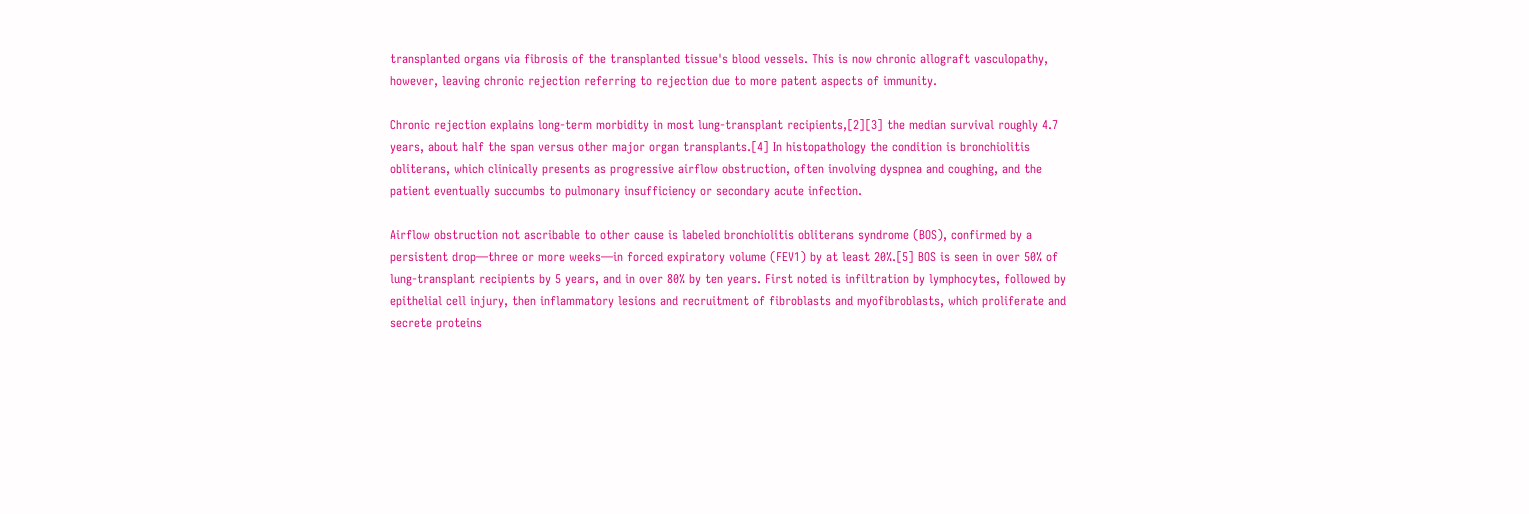transplanted organs via fibrosis of the transplanted tissue's blood vessels. This is now chronic allograft vasculopathy, however, leaving chronic rejection referring to rejection due to more patent aspects of immunity.

Chronic rejection explains long-term morbidity in most lung-transplant recipients,[2][3] the median survival roughly 4.7 years, about half the span versus other major organ transplants.[4] In histopathology the condition is bronchiolitis obliterans, which clinically presents as progressive airflow obstruction, often involving dyspnea and coughing, and the patient eventually succumbs to pulmonary insufficiency or secondary acute infection.

Airflow obstruction not ascribable to other cause is labeled bronchiolitis obliterans syndrome (BOS), confirmed by a persistent drop—three or more weeks—in forced expiratory volume (FEV1) by at least 20%.[5] BOS is seen in over 50% of lung-transplant recipients by 5 years, and in over 80% by ten years. First noted is infiltration by lymphocytes, followed by epithelial cell injury, then inflammatory lesions and recruitment of fibroblasts and myofibroblasts, which proliferate and secrete proteins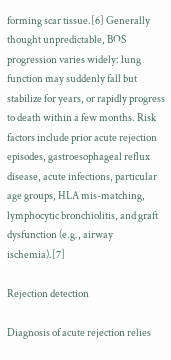forming scar tissue.[6] Generally thought unpredictable, BOS progression varies widely: lung function may suddenly fall but stabilize for years, or rapidly progress to death within a few months. Risk factors include prior acute rejection episodes, gastroesophageal reflux disease, acute infections, particular age groups, HLA mis-matching, lymphocytic bronchiolitis, and graft dysfunction (e.g., airway ischemia).[7]

Rejection detection

Diagnosis of acute rejection relies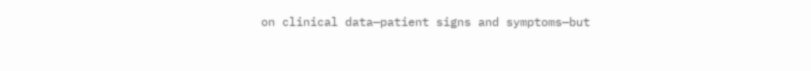on clinical data—patient signs and symptoms—but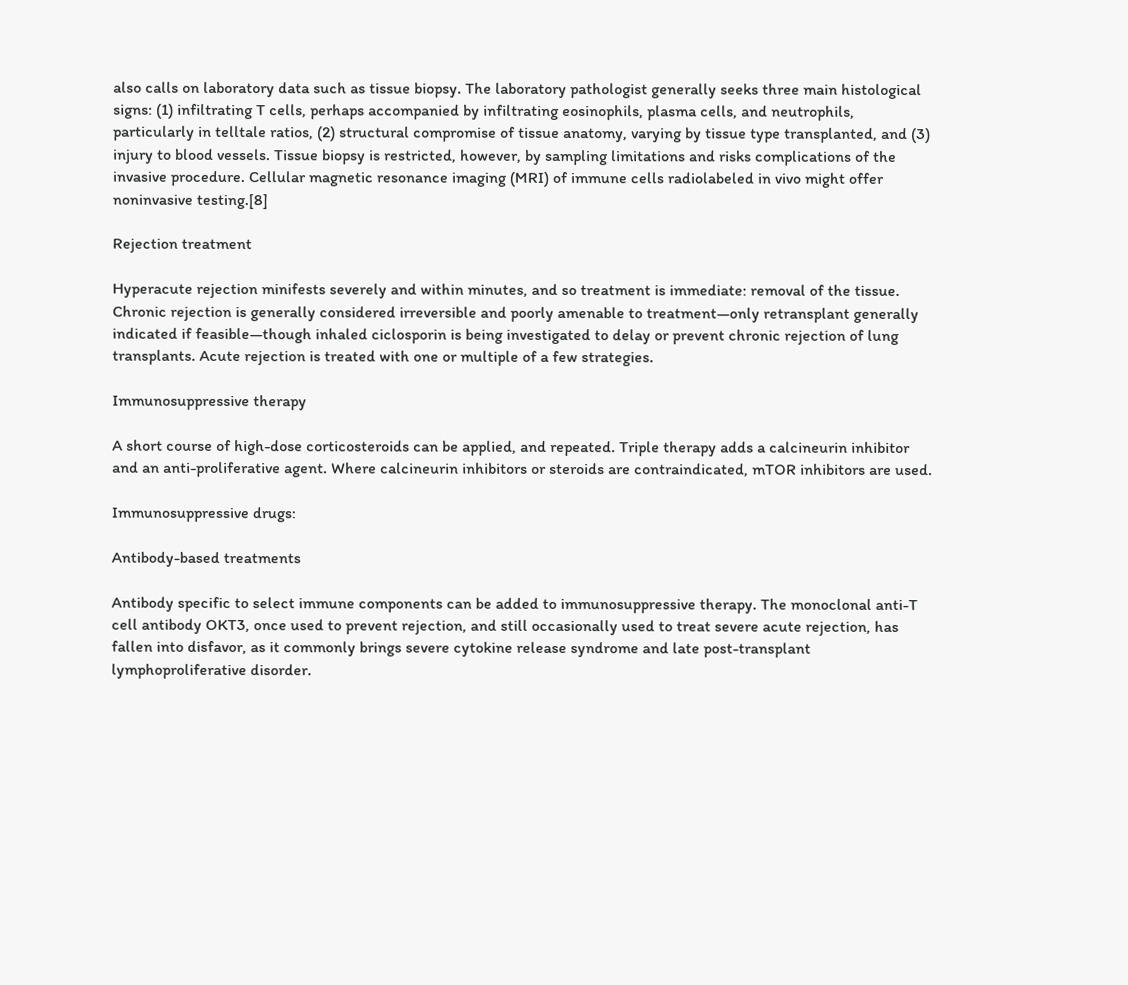also calls on laboratory data such as tissue biopsy. The laboratory pathologist generally seeks three main histological signs: (1) infiltrating T cells, perhaps accompanied by infiltrating eosinophils, plasma cells, and neutrophils, particularly in telltale ratios, (2) structural compromise of tissue anatomy, varying by tissue type transplanted, and (3) injury to blood vessels. Tissue biopsy is restricted, however, by sampling limitations and risks complications of the invasive procedure. Cellular magnetic resonance imaging (MRI) of immune cells radiolabeled in vivo might offer noninvasive testing.[8]

Rejection treatment

Hyperacute rejection minifests severely and within minutes, and so treatment is immediate: removal of the tissue. Chronic rejection is generally considered irreversible and poorly amenable to treatment—only retransplant generally indicated if feasible—though inhaled ciclosporin is being investigated to delay or prevent chronic rejection of lung transplants. Acute rejection is treated with one or multiple of a few strategies.

Immunosuppressive therapy

A short course of high-dose corticosteroids can be applied, and repeated. Triple therapy adds a calcineurin inhibitor and an anti-proliferative agent. Where calcineurin inhibitors or steroids are contraindicated, mTOR inhibitors are used.

Immunosuppressive drugs:

Antibody-based treatments

Antibody specific to select immune components can be added to immunosuppressive therapy. The monoclonal anti-T cell antibody OKT3, once used to prevent rejection, and still occasionally used to treat severe acute rejection, has fallen into disfavor, as it commonly brings severe cytokine release syndrome and late post-transplant lymphoproliferative disorder.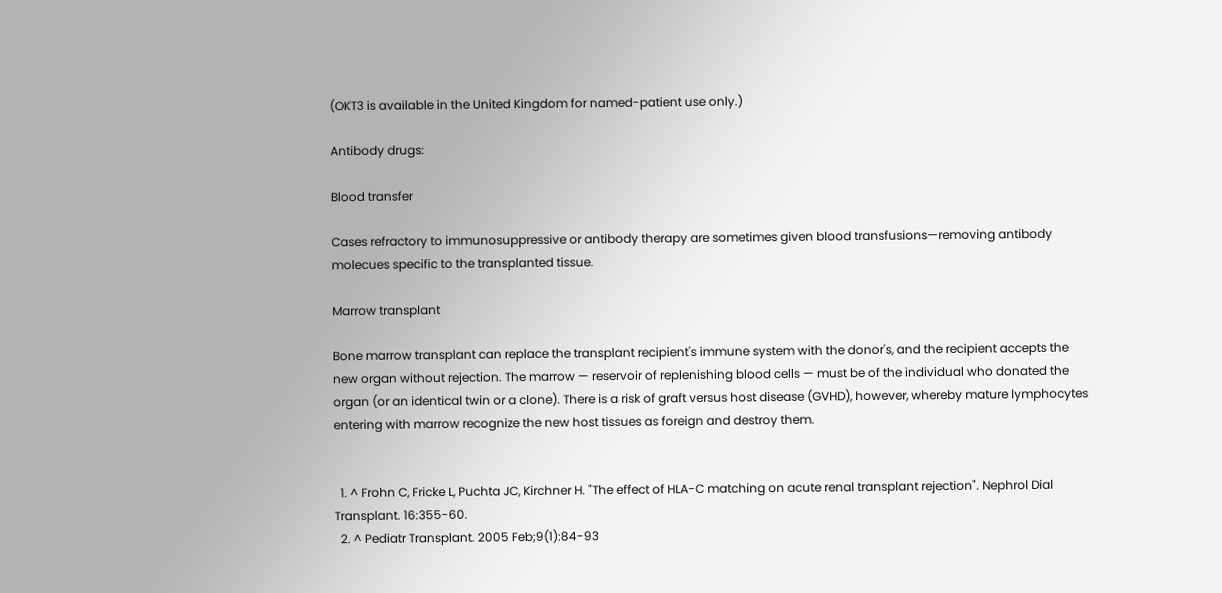(OKT3 is available in the United Kingdom for named-patient use only.)

Antibody drugs:

Blood transfer

Cases refractory to immunosuppressive or antibody therapy are sometimes given blood transfusions—removing antibody molecues specific to the transplanted tissue.

Marrow transplant

Bone marrow transplant can replace the transplant recipient's immune system with the donor's, and the recipient accepts the new organ without rejection. The marrow — reservoir of replenishing blood cells — must be of the individual who donated the organ (or an identical twin or a clone). There is a risk of graft versus host disease (GVHD), however, whereby mature lymphocytes entering with marrow recognize the new host tissues as foreign and destroy them.


  1. ^ Frohn C, Fricke L, Puchta JC, Kirchner H. "The effect of HLA-C matching on acute renal transplant rejection". Nephrol Dial Transplant. 16:355-60.
  2. ^ Pediatr Transplant. 2005 Feb;9(1):84-93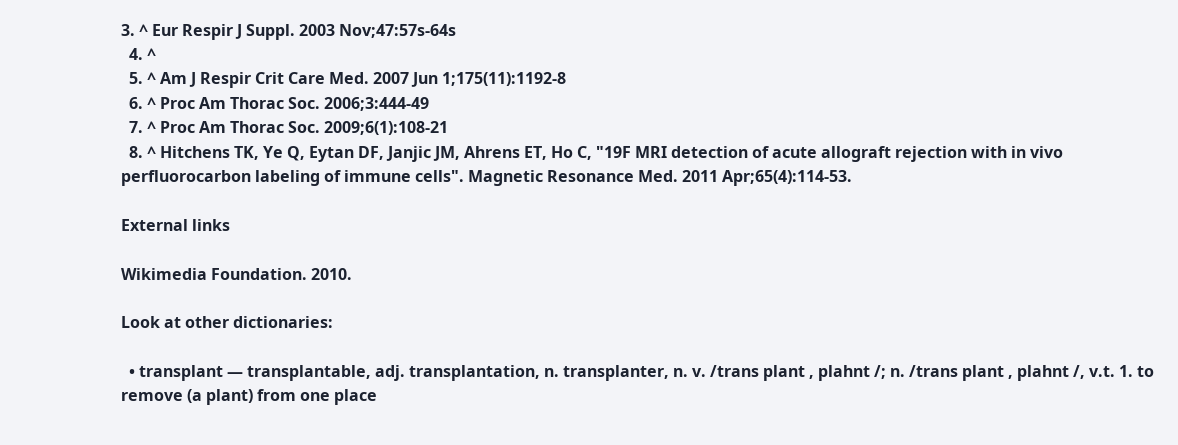3. ^ Eur Respir J Suppl. 2003 Nov;47:57s-64s
  4. ^
  5. ^ Am J Respir Crit Care Med. 2007 Jun 1;175(11):1192-8
  6. ^ Proc Am Thorac Soc. 2006;3:444-49
  7. ^ Proc Am Thorac Soc. 2009;6(1):108-21
  8. ^ Hitchens TK, Ye Q, Eytan DF, Janjic JM, Ahrens ET, Ho C, "19F MRI detection of acute allograft rejection with in vivo perfluorocarbon labeling of immune cells". Magnetic Resonance Med. 2011 Apr;65(4):114-53.

External links

Wikimedia Foundation. 2010.

Look at other dictionaries:

  • transplant — transplantable, adj. transplantation, n. transplanter, n. v. /trans plant , plahnt /; n. /trans plant , plahnt /, v.t. 1. to remove (a plant) from one place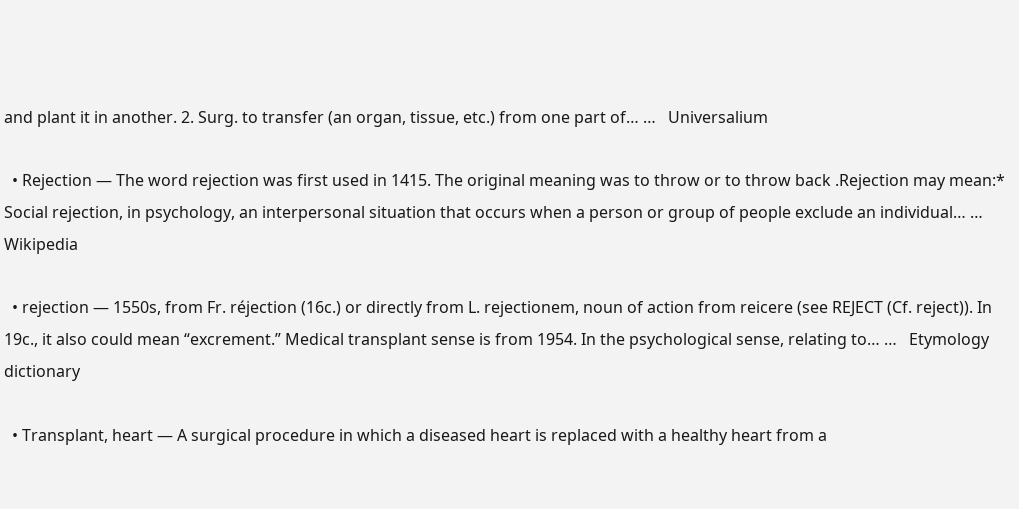and plant it in another. 2. Surg. to transfer (an organ, tissue, etc.) from one part of… …   Universalium

  • Rejection — The word rejection was first used in 1415. The original meaning was to throw or to throw back .Rejection may mean:* Social rejection, in psychology, an interpersonal situation that occurs when a person or group of people exclude an individual… …   Wikipedia

  • rejection — 1550s, from Fr. réjection (16c.) or directly from L. rejectionem, noun of action from reicere (see REJECT (Cf. reject)). In 19c., it also could mean “excrement.” Medical transplant sense is from 1954. In the psychological sense, relating to… …   Etymology dictionary

  • Transplant, heart — A surgical procedure in which a diseased heart is replaced with a healthy heart from a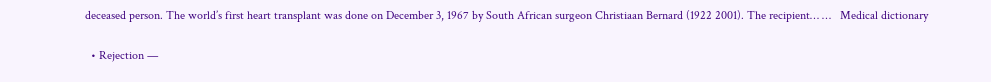deceased person. The world’s first heart transplant was done on December 3, 1967 by South African surgeon Christiaan Bernard (1922 2001). The recipient… …   Medical dictionary

  • Rejection —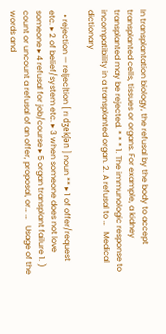In transplantation biology, the refusal by the body to accept transplanted cells, tissues or organs. For example, a kidney transplanted may be rejected. * * * 1. The immunologic response to incompatibility in a transplanted organ. 2. A refusal to …   Medical dictionary

  • rejection — re|jec|tion [ rı dʒekʃən ] noun ** ▸ 1 of offer/request etc. ▸ 2 of belief/system etc. ▸ 3 when someone does not love someone ▸ 4 refusal for job/course ▸ 5 organ transplant failure 1. ) count or uncount a refusal of an offer, proposal, or… …   Usage of the words and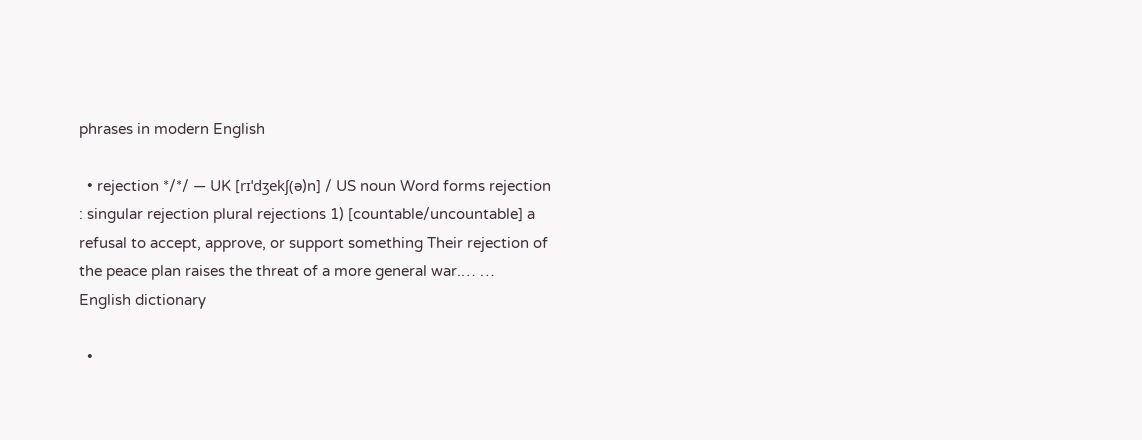phrases in modern English

  • rejection */*/ — UK [rɪˈdʒekʃ(ə)n] / US noun Word forms rejection : singular rejection plural rejections 1) [countable/uncountable] a refusal to accept, approve, or support something Their rejection of the peace plan raises the threat of a more general war.… …   English dictionary

  •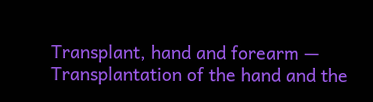Transplant, hand and forearm — Transplantation of the hand and the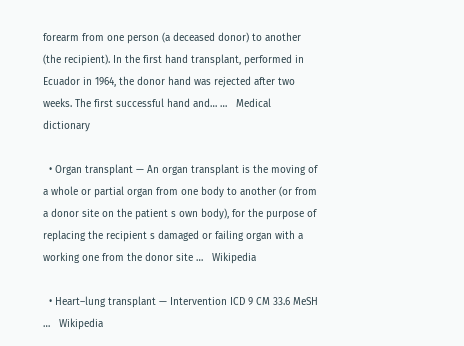forearm from one person (a deceased donor) to another (the recipient). In the first hand transplant, performed in Ecuador in 1964, the donor hand was rejected after two weeks. The first successful hand and… …   Medical dictionary

  • Organ transplant — An organ transplant is the moving of a whole or partial organ from one body to another (or from a donor site on the patient s own body), for the purpose of replacing the recipient s damaged or failing organ with a working one from the donor site …   Wikipedia

  • Heart–lung transplant — Intervention ICD 9 CM 33.6 MeSH …   Wikipedia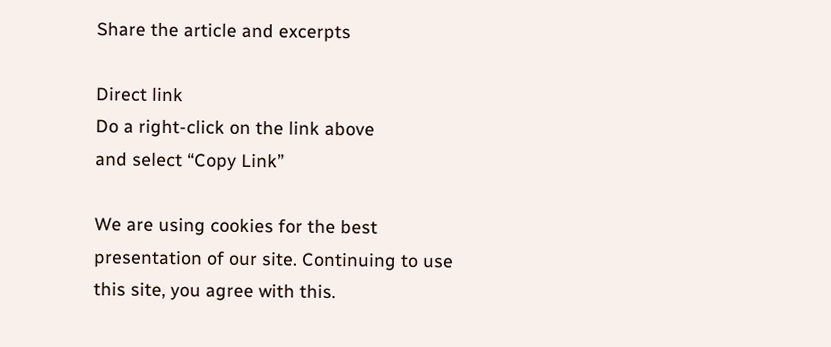Share the article and excerpts

Direct link
Do a right-click on the link above
and select “Copy Link”

We are using cookies for the best presentation of our site. Continuing to use this site, you agree with this.